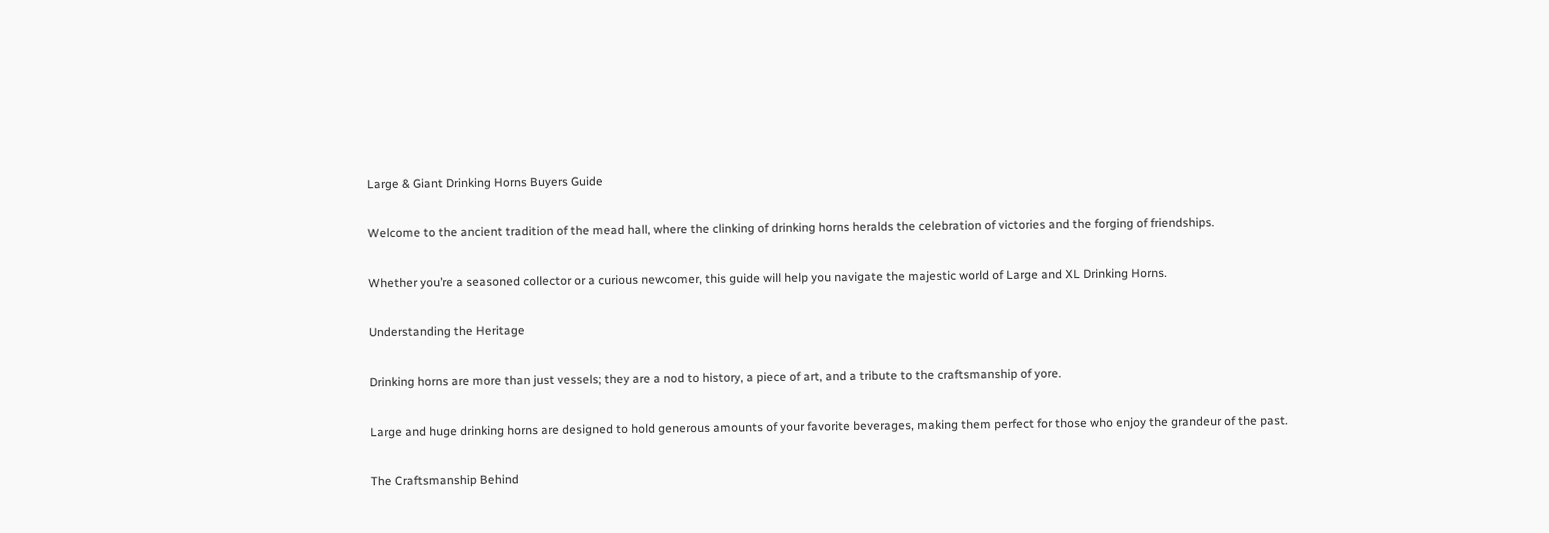Large & Giant Drinking Horns Buyers Guide

Welcome to the ancient tradition of the mead hall, where the clinking of drinking horns heralds the celebration of victories and the forging of friendships.

Whether you’re a seasoned collector or a curious newcomer, this guide will help you navigate the majestic world of Large and XL Drinking Horns.

Understanding the Heritage

Drinking horns are more than just vessels; they are a nod to history, a piece of art, and a tribute to the craftsmanship of yore.

Large and huge drinking horns are designed to hold generous amounts of your favorite beverages, making them perfect for those who enjoy the grandeur of the past.

The Craftsmanship Behind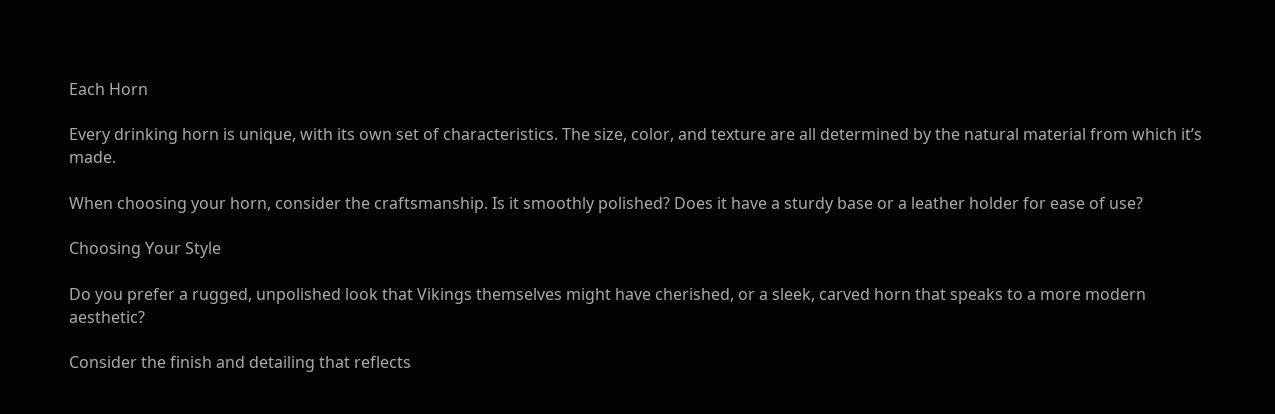Each Horn

Every drinking horn is unique, with its own set of characteristics. The size, color, and texture are all determined by the natural material from which it’s made.

When choosing your horn, consider the craftsmanship. Is it smoothly polished? Does it have a sturdy base or a leather holder for ease of use?

Choosing Your Style

Do you prefer a rugged, unpolished look that Vikings themselves might have cherished, or a sleek, carved horn that speaks to a more modern aesthetic?

Consider the finish and detailing that reflects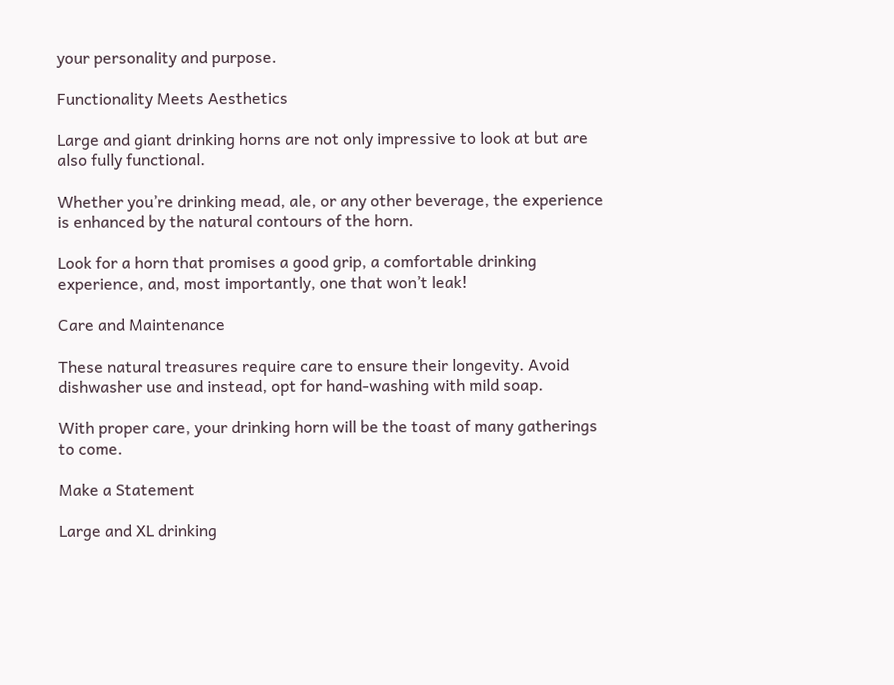your personality and purpose.

Functionality Meets Aesthetics

Large and giant drinking horns are not only impressive to look at but are also fully functional.

Whether you’re drinking mead, ale, or any other beverage, the experience is enhanced by the natural contours of the horn.

Look for a horn that promises a good grip, a comfortable drinking experience, and, most importantly, one that won’t leak!

Care and Maintenance

These natural treasures require care to ensure their longevity. Avoid dishwasher use and instead, opt for hand-washing with mild soap.

With proper care, your drinking horn will be the toast of many gatherings to come.

Make a Statement

Large and XL drinking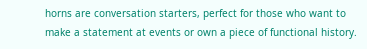horns are conversation starters, perfect for those who want to make a statement at events or own a piece of functional history.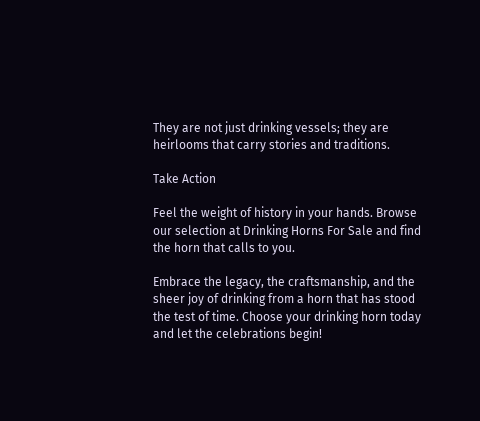They are not just drinking vessels; they are heirlooms that carry stories and traditions.

Take Action

Feel the weight of history in your hands. Browse our selection at Drinking Horns For Sale and find the horn that calls to you.

Embrace the legacy, the craftsmanship, and the sheer joy of drinking from a horn that has stood the test of time. Choose your drinking horn today and let the celebrations begin!